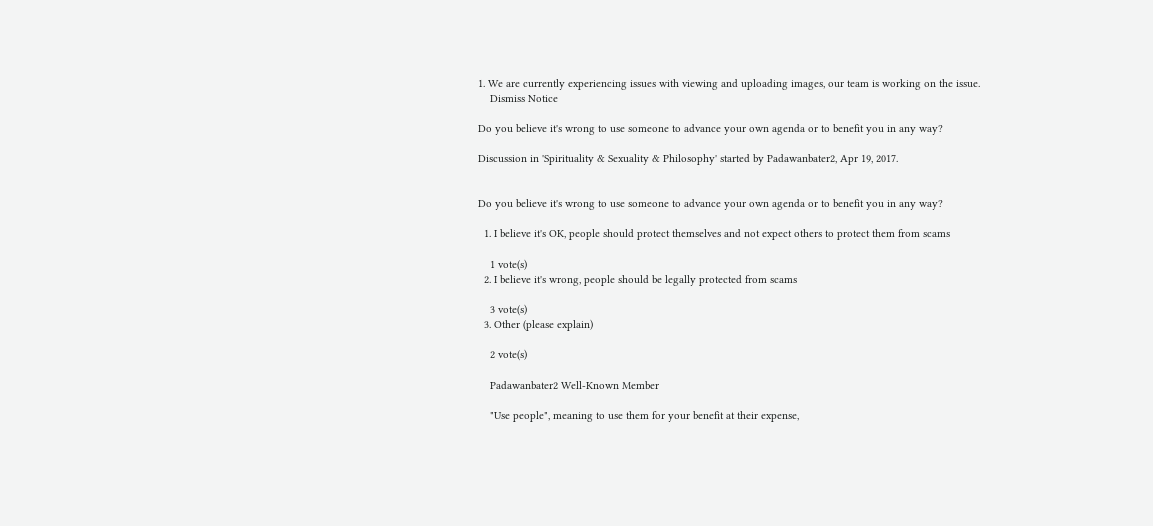1. We are currently experiencing issues with viewing and uploading images, our team is working on the issue.
    Dismiss Notice

Do you believe it's wrong to use someone to advance your own agenda or to benefit you in any way?

Discussion in 'Spirituality & Sexuality & Philosophy' started by Padawanbater2, Apr 19, 2017.


Do you believe it's wrong to use someone to advance your own agenda or to benefit you in any way?

  1. I believe it's OK, people should protect themselves and not expect others to protect them from scams

    1 vote(s)
  2. I believe it's wrong, people should be legally protected from scams

    3 vote(s)
  3. Other (please explain)

    2 vote(s)

    Padawanbater2 Well-Known Member

    "Use people", meaning to use them for your benefit at their expense,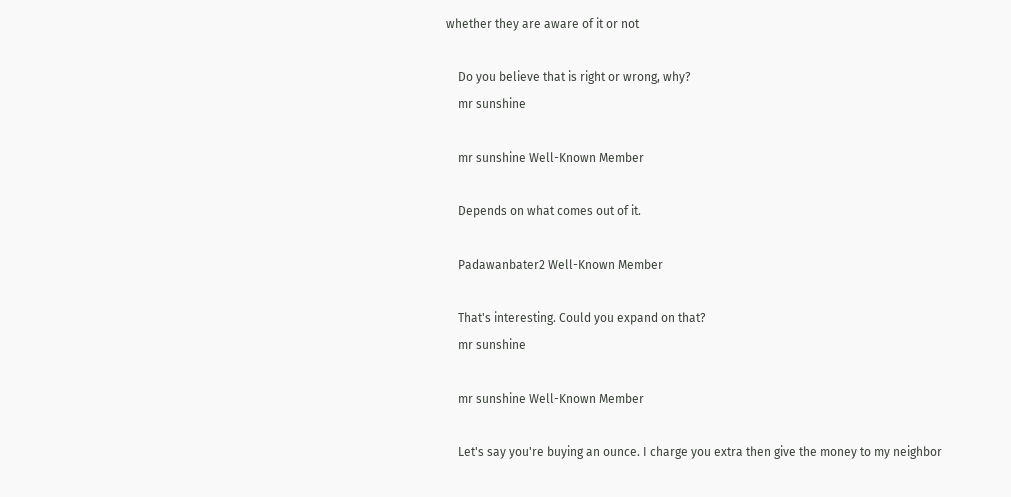whether they are aware of it or not

    Do you believe that is right or wrong, why?
    mr sunshine

    mr sunshine Well-Known Member

    Depends on what comes out of it.

    Padawanbater2 Well-Known Member

    That's interesting. Could you expand on that?
    mr sunshine

    mr sunshine Well-Known Member

    Let's say you're buying an ounce. I charge you extra then give the money to my neighbor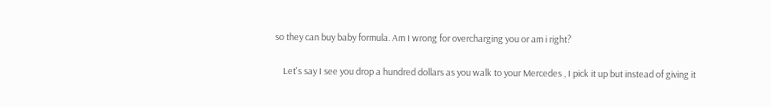so they can buy baby formula. Am I wrong for overcharging you or am i right?

    Let's say I see you drop a hundred dollars as you walk to your Mercedes , I pick it up but instead of giving it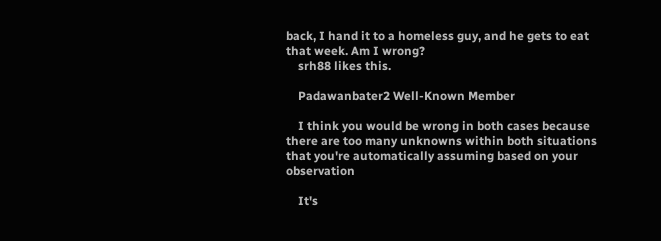back, I hand it to a homeless guy, and he gets to eat that week. Am I wrong?
    srh88 likes this.

    Padawanbater2 Well-Known Member

    I think you would be wrong in both cases because there are too many unknowns within both situations that you're automatically assuming based on your observation

    It's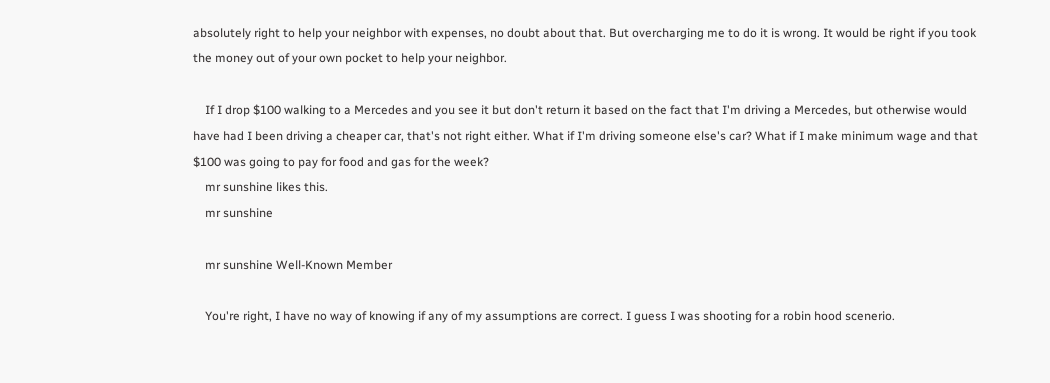absolutely right to help your neighbor with expenses, no doubt about that. But overcharging me to do it is wrong. It would be right if you took the money out of your own pocket to help your neighbor.

    If I drop $100 walking to a Mercedes and you see it but don't return it based on the fact that I'm driving a Mercedes, but otherwise would have had I been driving a cheaper car, that's not right either. What if I'm driving someone else's car? What if I make minimum wage and that $100 was going to pay for food and gas for the week?
    mr sunshine likes this.
    mr sunshine

    mr sunshine Well-Known Member

    You're right, I have no way of knowing if any of my assumptions are correct. I guess I was shooting for a robin hood scenerio.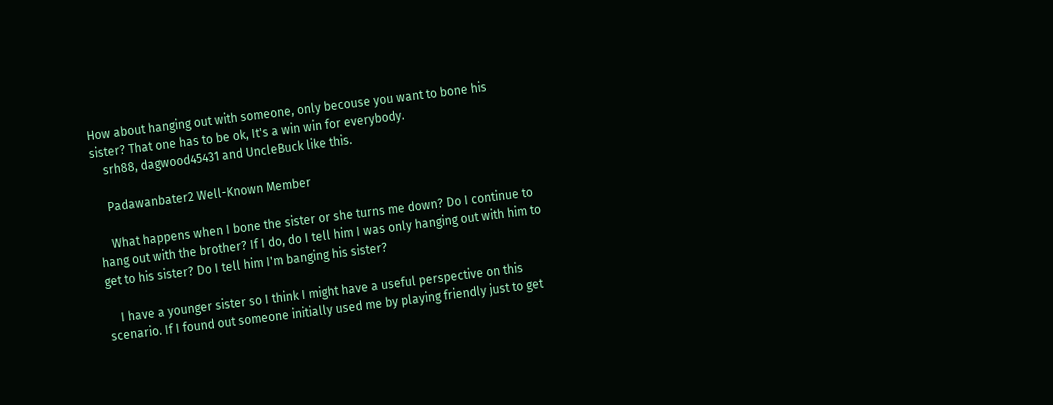How about hanging out with someone, only becouse you want to bone his sister? That one has to be ok, It's a win win for everybody.
    srh88, dagwood45431 and UncleBuck like this.

    Padawanbater2 Well-Known Member

    What happens when I bone the sister or she turns me down? Do I continue to hang out with the brother? If I do, do I tell him I was only hanging out with him to get to his sister? Do I tell him I'm banging his sister?

    I have a younger sister so I think I might have a useful perspective on this scenario. If I found out someone initially used me by playing friendly just to get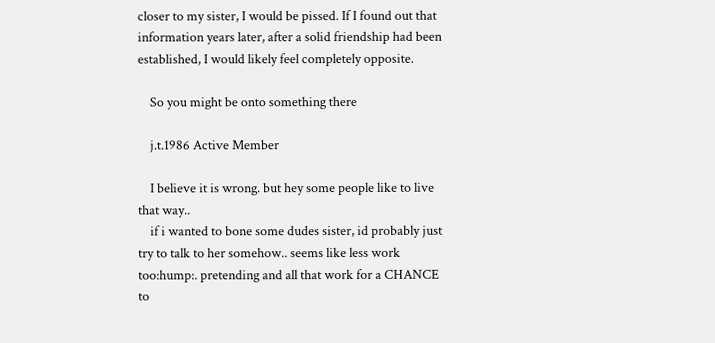closer to my sister, I would be pissed. If I found out that information years later, after a solid friendship had been established, I would likely feel completely opposite.

    So you might be onto something there

    j.t.1986 Active Member

    I believe it is wrong. but hey some people like to live that way..
    if i wanted to bone some dudes sister, id probably just try to talk to her somehow.. seems like less work too:hump:. pretending and all that work for a CHANCE to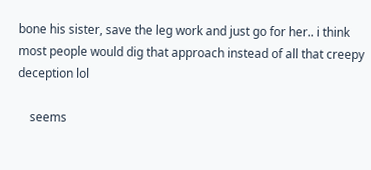bone his sister, save the leg work and just go for her.. i think most people would dig that approach instead of all that creepy deception lol

    seems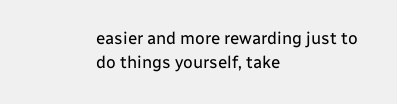easier and more rewarding just to do things yourself, take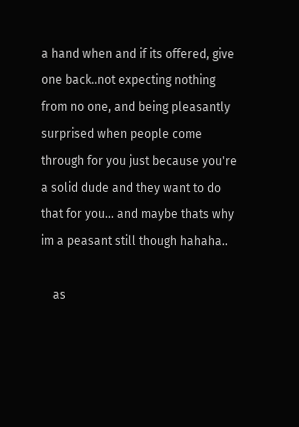a hand when and if its offered, give one back..not expecting nothing from no one, and being pleasantly surprised when people come through for you just because you're a solid dude and they want to do that for you... and maybe thats why im a peasant still though hahaha..

    as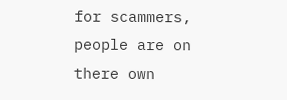for scammers, people are on there own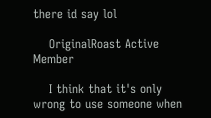there id say lol

    OriginalRoast Active Member

    I think that it's only wrong to use someone when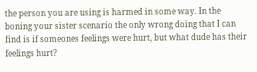the person you are using is harmed in some way. In the boning your sister scenario the only wrong doing that I can find is if someones feelings were hurt, but what dude has their feelings hurt?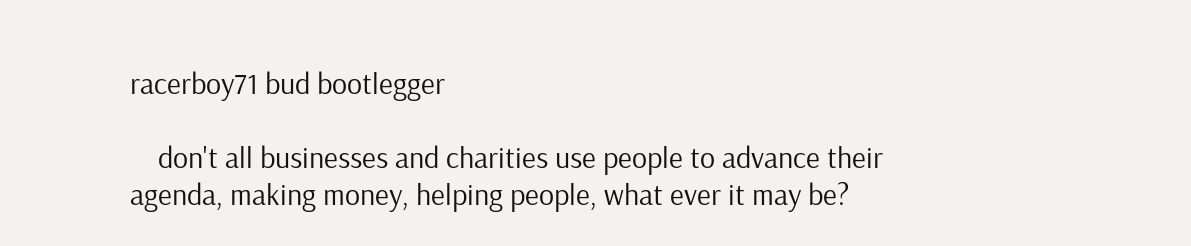racerboy71 bud bootlegger

    don't all businesses and charities use people to advance their agenda, making money, helping people, what ever it may be?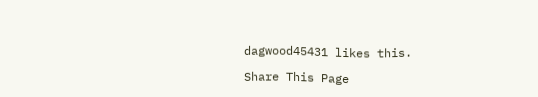dagwood45431 likes this.

Share This Page